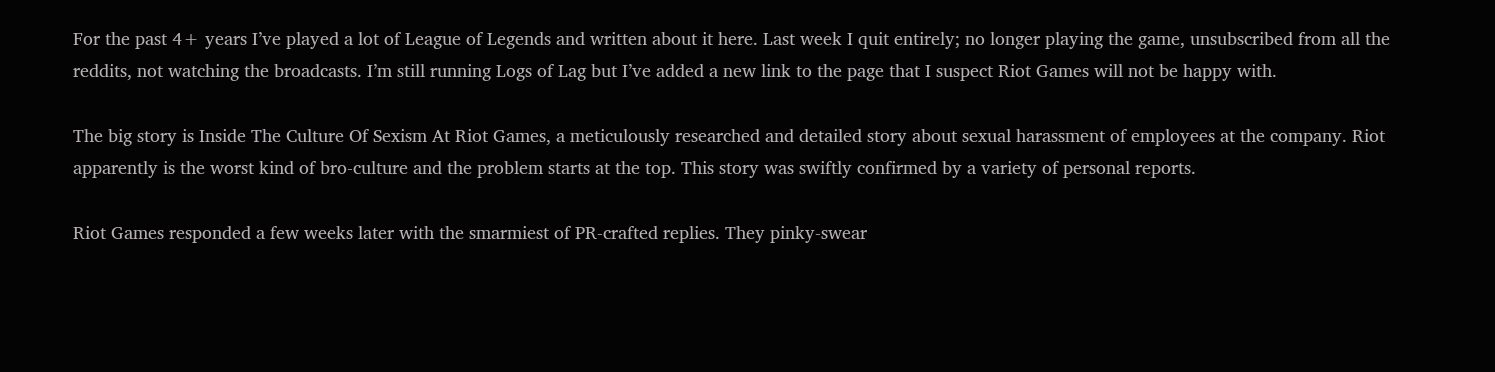For the past 4+ years I’ve played a lot of League of Legends and written about it here. Last week I quit entirely; no longer playing the game, unsubscribed from all the reddits, not watching the broadcasts. I’m still running Logs of Lag but I’ve added a new link to the page that I suspect Riot Games will not be happy with.

The big story is Inside The Culture Of Sexism At Riot Games, a meticulously researched and detailed story about sexual harassment of employees at the company. Riot apparently is the worst kind of bro-culture and the problem starts at the top. This story was swiftly confirmed by a variety of personal reports.

Riot Games responded a few weeks later with the smarmiest of PR-crafted replies. They pinky-swear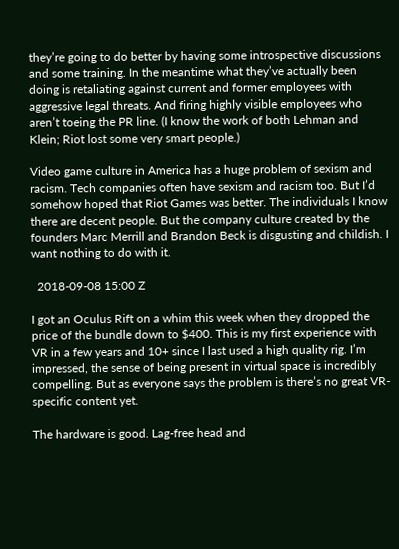they’re going to do better by having some introspective discussions and some training. In the meantime what they’ve actually been doing is retaliating against current and former employees with aggressive legal threats. And firing highly visible employees who aren’t toeing the PR line. (I know the work of both Lehman and Klein; Riot lost some very smart people.)

Video game culture in America has a huge problem of sexism and racism. Tech companies often have sexism and racism too. But I’d somehow hoped that Riot Games was better. The individuals I know there are decent people. But the company culture created by the founders Marc Merrill and Brandon Beck is disgusting and childish. I want nothing to do with it.

  2018-09-08 15:00 Z

I got an Oculus Rift on a whim this week when they dropped the price of the bundle down to $400. This is my first experience with VR in a few years and 10+ since I last used a high quality rig. I’m impressed, the sense of being present in virtual space is incredibly compelling. But as everyone says the problem is there’s no great VR-specific content yet.

The hardware is good. Lag-free head and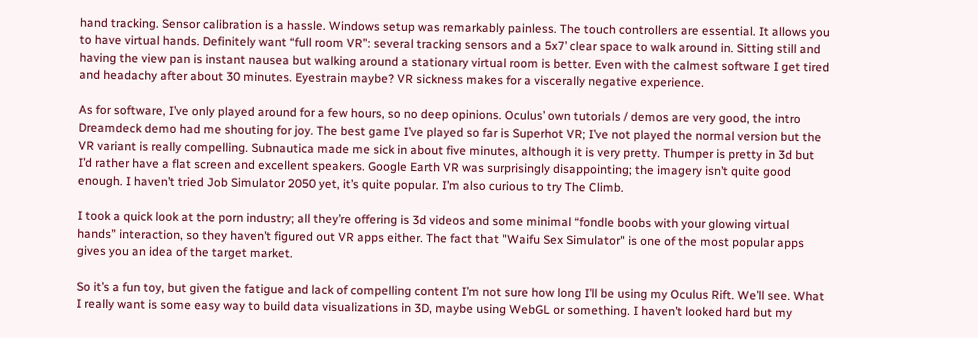hand tracking. Sensor calibration is a hassle. Windows setup was remarkably painless. The touch controllers are essential. It allows you to have virtual hands. Definitely want “full room VR”: several tracking sensors and a 5x7’ clear space to walk around in. Sitting still and having the view pan is instant nausea but walking around a stationary virtual room is better. Even with the calmest software I get tired and headachy after about 30 minutes. Eyestrain maybe? VR sickness makes for a viscerally negative experience.

As for software, I’ve only played around for a few hours, so no deep opinions. Oculus’ own tutorials / demos are very good, the intro Dreamdeck demo had me shouting for joy. The best game I’ve played so far is Superhot VR; I’ve not played the normal version but the VR variant is really compelling. Subnautica made me sick in about five minutes, although it is very pretty. Thumper is pretty in 3d but I’d rather have a flat screen and excellent speakers. Google Earth VR was surprisingly disappointing; the imagery isn’t quite good enough. I haven’t tried Job Simulator 2050 yet, it’s quite popular. I’m also curious to try The Climb.

I took a quick look at the porn industry; all they’re offering is 3d videos and some minimal “fondle boobs with your glowing virtual hands” interaction, so they haven’t figured out VR apps either. The fact that "Waifu Sex Simulator" is one of the most popular apps gives you an idea of the target market.

So it’s a fun toy, but given the fatigue and lack of compelling content I’m not sure how long I’ll be using my Oculus Rift. We’ll see. What I really want is some easy way to build data visualizations in 3D, maybe using WebGL or something. I haven’t looked hard but my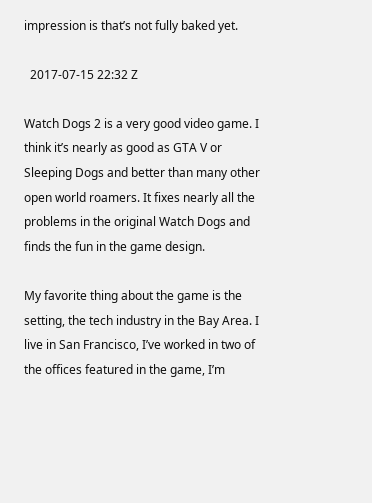impression is that’s not fully baked yet.

  2017-07-15 22:32 Z

Watch Dogs 2 is a very good video game. I think it’s nearly as good as GTA V or Sleeping Dogs and better than many other open world roamers. It fixes nearly all the problems in the original Watch Dogs and finds the fun in the game design.

My favorite thing about the game is the setting, the tech industry in the Bay Area. I live in San Francisco, I’ve worked in two of the offices featured in the game, I’m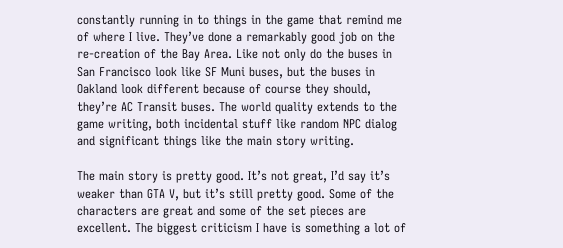constantly running in to things in the game that remind me of where I live. They’ve done a remarkably good job on the re-creation of the Bay Area. Like not only do the buses in San Francisco look like SF Muni buses, but the buses in Oakland look different because of course they should, they’re AC Transit buses. The world quality extends to the game writing, both incidental stuff like random NPC dialog and significant things like the main story writing.

The main story is pretty good. It’s not great, I’d say it’s weaker than GTA V, but it’s still pretty good. Some of the characters are great and some of the set pieces are excellent. The biggest criticism I have is something a lot of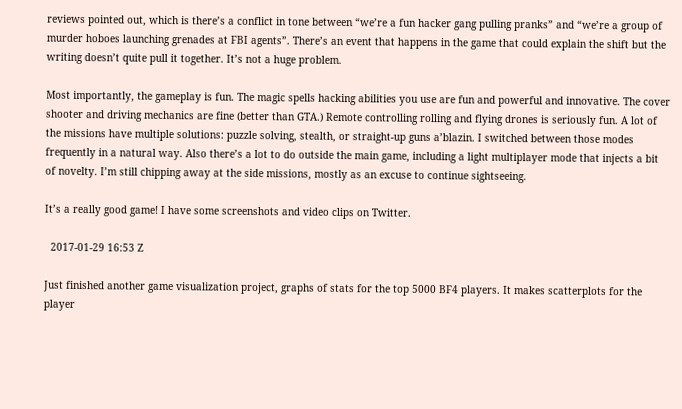reviews pointed out, which is there’s a conflict in tone between “we’re a fun hacker gang pulling pranks” and “we’re a group of murder hoboes launching grenades at FBI agents”. There’s an event that happens in the game that could explain the shift but the writing doesn’t quite pull it together. It’s not a huge problem.

Most importantly, the gameplay is fun. The magic spells hacking abilities you use are fun and powerful and innovative. The cover shooter and driving mechanics are fine (better than GTA.) Remote controlling rolling and flying drones is seriously fun. A lot of the missions have multiple solutions: puzzle solving, stealth, or straight-up guns a’blazin. I switched between those modes frequently in a natural way. Also there’s a lot to do outside the main game, including a light multiplayer mode that injects a bit of novelty. I’m still chipping away at the side missions, mostly as an excuse to continue sightseeing.

It’s a really good game! I have some screenshots and video clips on Twitter.

  2017-01-29 16:53 Z

Just finished another game visualization project, graphs of stats for the top 5000 BF4 players. It makes scatterplots for the player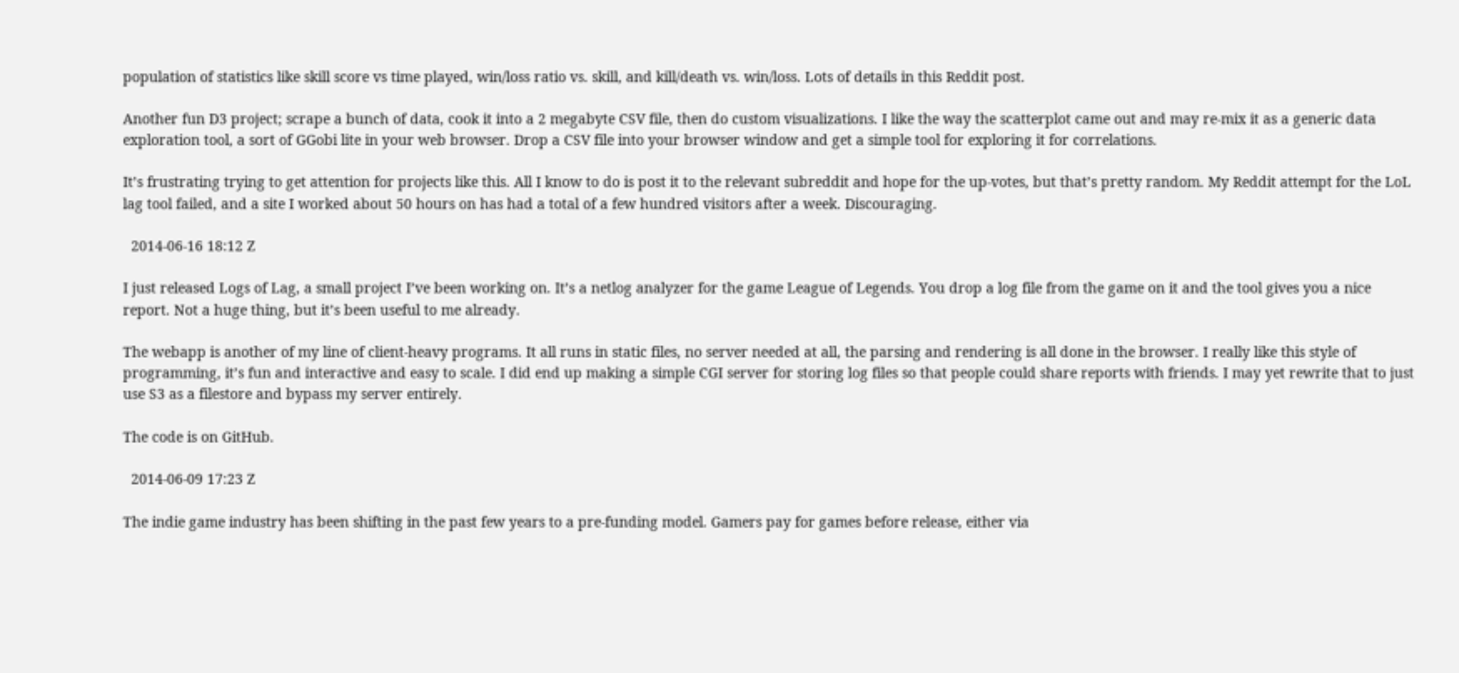population of statistics like skill score vs time played, win/loss ratio vs. skill, and kill/death vs. win/loss. Lots of details in this Reddit post.

Another fun D3 project; scrape a bunch of data, cook it into a 2 megabyte CSV file, then do custom visualizations. I like the way the scatterplot came out and may re-mix it as a generic data exploration tool, a sort of GGobi lite in your web browser. Drop a CSV file into your browser window and get a simple tool for exploring it for correlations.

It’s frustrating trying to get attention for projects like this. All I know to do is post it to the relevant subreddit and hope for the up-votes, but that’s pretty random. My Reddit attempt for the LoL lag tool failed, and a site I worked about 50 hours on has had a total of a few hundred visitors after a week. Discouraging.

  2014-06-16 18:12 Z

I just released Logs of Lag, a small project I’ve been working on. It’s a netlog analyzer for the game League of Legends. You drop a log file from the game on it and the tool gives you a nice report. Not a huge thing, but it’s been useful to me already.

The webapp is another of my line of client-heavy programs. It all runs in static files, no server needed at all, the parsing and rendering is all done in the browser. I really like this style of programming, it’s fun and interactive and easy to scale. I did end up making a simple CGI server for storing log files so that people could share reports with friends. I may yet rewrite that to just use S3 as a filestore and bypass my server entirely.

The code is on GitHub.

  2014-06-09 17:23 Z

The indie game industry has been shifting in the past few years to a pre-funding model. Gamers pay for games before release, either via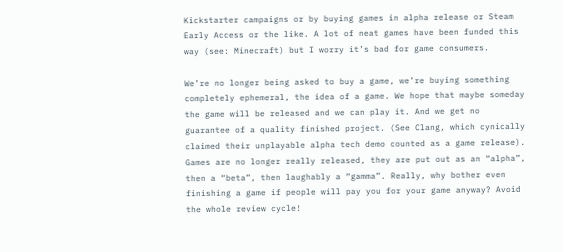Kickstarter campaigns or by buying games in alpha release or Steam Early Access or the like. A lot of neat games have been funded this way (see: Minecraft) but I worry it’s bad for game consumers.

We’re no longer being asked to buy a game, we’re buying something completely ephemeral, the idea of a game. We hope that maybe someday the game will be released and we can play it. And we get no guarantee of a quality finished project. (See Clang, which cynically claimed their unplayable alpha tech demo counted as a game release). Games are no longer really released, they are put out as an “alpha”, then a “beta”, then laughably a “gamma”. Really, why bother even finishing a game if people will pay you for your game anyway? Avoid the whole review cycle!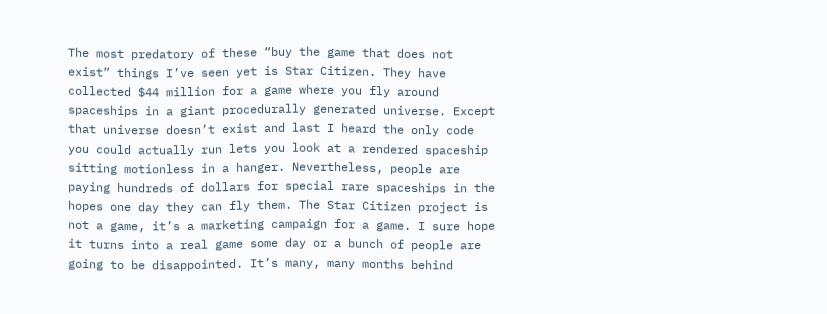The most predatory of these “buy the game that does not exist” things I’ve seen yet is Star Citizen. They have collected $44 million for a game where you fly around spaceships in a giant procedurally generated universe. Except that universe doesn’t exist and last I heard the only code you could actually run lets you look at a rendered spaceship sitting motionless in a hanger. Nevertheless, people are paying hundreds of dollars for special rare spaceships in the hopes one day they can fly them. The Star Citizen project is not a game, it’s a marketing campaign for a game. I sure hope it turns into a real game some day or a bunch of people are going to be disappointed. It’s many, many months behind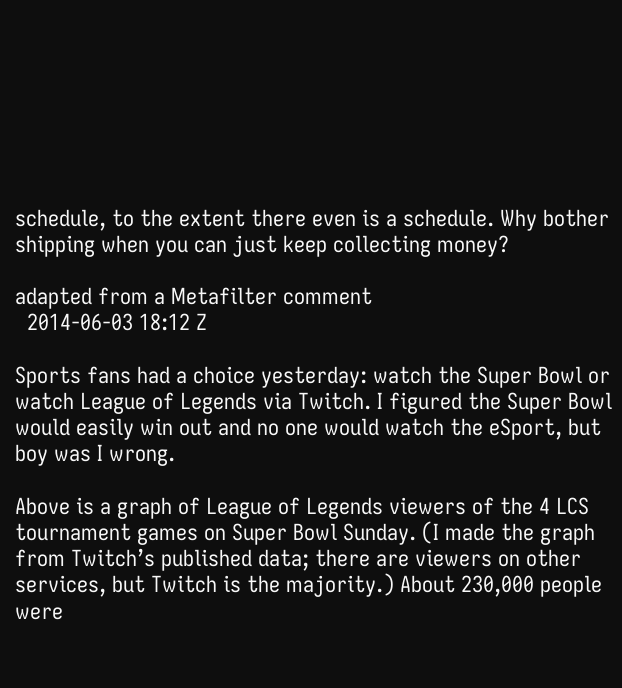schedule, to the extent there even is a schedule. Why bother shipping when you can just keep collecting money?

adapted from a Metafilter comment
  2014-06-03 18:12 Z

Sports fans had a choice yesterday: watch the Super Bowl or watch League of Legends via Twitch. I figured the Super Bowl would easily win out and no one would watch the eSport, but boy was I wrong.

Above is a graph of League of Legends viewers of the 4 LCS tournament games on Super Bowl Sunday. (I made the graph from Twitch’s published data; there are viewers on other services, but Twitch is the majority.) About 230,000 people were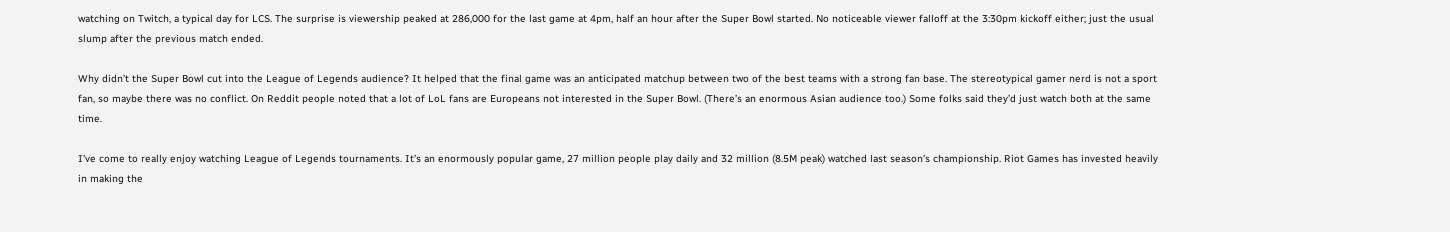watching on Twitch, a typical day for LCS. The surprise is viewership peaked at 286,000 for the last game at 4pm, half an hour after the Super Bowl started. No noticeable viewer falloff at the 3:30pm kickoff either; just the usual slump after the previous match ended.

Why didn’t the Super Bowl cut into the League of Legends audience? It helped that the final game was an anticipated matchup between two of the best teams with a strong fan base. The stereotypical gamer nerd is not a sport fan, so maybe there was no conflict. On Reddit people noted that a lot of LoL fans are Europeans not interested in the Super Bowl. (There’s an enormous Asian audience too.) Some folks said they’d just watch both at the same time.

I’ve come to really enjoy watching League of Legends tournaments. It’s an enormously popular game, 27 million people play daily and 32 million (8.5M peak) watched last season’s championship. Riot Games has invested heavily in making the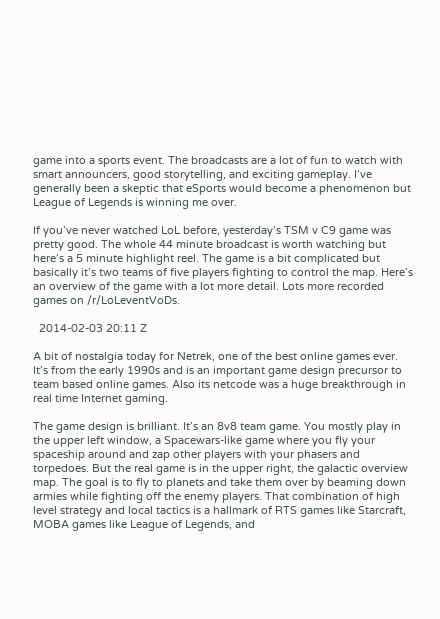game into a sports event. The broadcasts are a lot of fun to watch with smart announcers, good storytelling, and exciting gameplay. I’ve generally been a skeptic that eSports would become a phenomenon but League of Legends is winning me over.

If you’ve never watched LoL before, yesterday’s TSM v C9 game was pretty good. The whole 44 minute broadcast is worth watching but here’s a 5 minute highlight reel. The game is a bit complicated but basically it’s two teams of five players fighting to control the map. Here’s an overview of the game with a lot more detail. Lots more recorded games on /r/LoLeventVoDs.

  2014-02-03 20:11 Z

A bit of nostalgia today for Netrek, one of the best online games ever. It’s from the early 1990s and is an important game design precursor to team based online games. Also its netcode was a huge breakthrough in real time Internet gaming.

The game design is brilliant. It’s an 8v8 team game. You mostly play in the upper left window, a Spacewars-like game where you fly your spaceship around and zap other players with your phasers and torpedoes. But the real game is in the upper right, the galactic overview map. The goal is to fly to planets and take them over by beaming down armies while fighting off the enemy players. That combination of high level strategy and local tactics is a hallmark of RTS games like Starcraft, MOBA games like League of Legends, and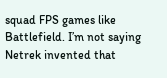squad FPS games like Battlefield. I’m not saying Netrek invented that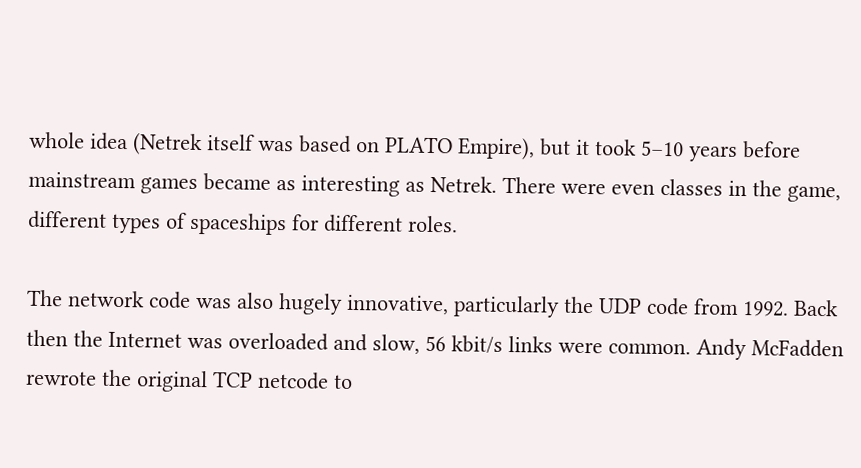whole idea (Netrek itself was based on PLATO Empire), but it took 5–10 years before mainstream games became as interesting as Netrek. There were even classes in the game, different types of spaceships for different roles.

The network code was also hugely innovative, particularly the UDP code from 1992. Back then the Internet was overloaded and slow, 56 kbit/s links were common. Andy McFadden rewrote the original TCP netcode to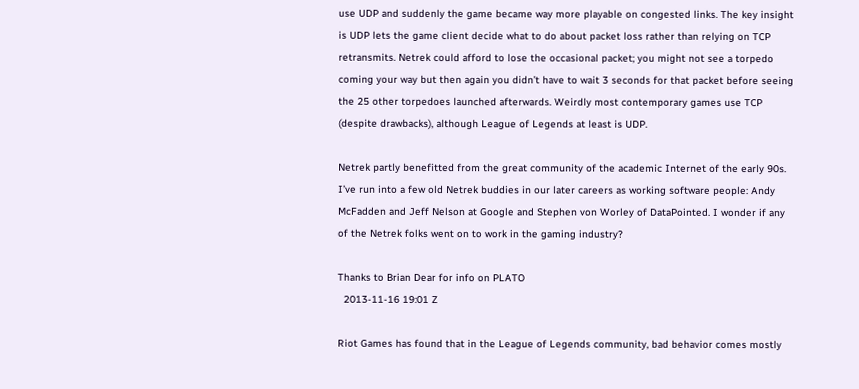use UDP and suddenly the game became way more playable on congested links. The key insight is UDP lets the game client decide what to do about packet loss rather than relying on TCP retransmits. Netrek could afford to lose the occasional packet; you might not see a torpedo coming your way but then again you didn’t have to wait 3 seconds for that packet before seeing the 25 other torpedoes launched afterwards. Weirdly most contemporary games use TCP (despite drawbacks), although League of Legends at least is UDP.

Netrek partly benefitted from the great community of the academic Internet of the early 90s. I’ve run into a few old Netrek buddies in our later careers as working software people: Andy McFadden and Jeff Nelson at Google and Stephen von Worley of DataPointed. I wonder if any of the Netrek folks went on to work in the gaming industry?

Thanks to Brian Dear for info on PLATO
  2013-11-16 19:01 Z

Riot Games has found that in the League of Legends community, bad behavior comes mostly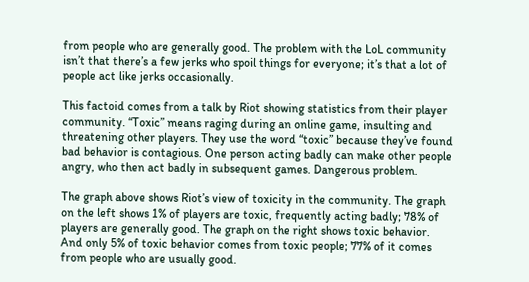from people who are generally good. The problem with the LoL community isn’t that there’s a few jerks who spoil things for everyone; it’s that a lot of people act like jerks occasionally.

This factoid comes from a talk by Riot showing statistics from their player community. “Toxic” means raging during an online game, insulting and threatening other players. They use the word “toxic” because they’ve found bad behavior is contagious. One person acting badly can make other people angry, who then act badly in subsequent games. Dangerous problem.

The graph above shows Riot’s view of toxicity in the community. The graph on the left shows 1% of players are toxic, frequently acting badly; 78% of players are generally good. The graph on the right shows toxic behavior. And only 5% of toxic behavior comes from toxic people; 77% of it comes from people who are usually good.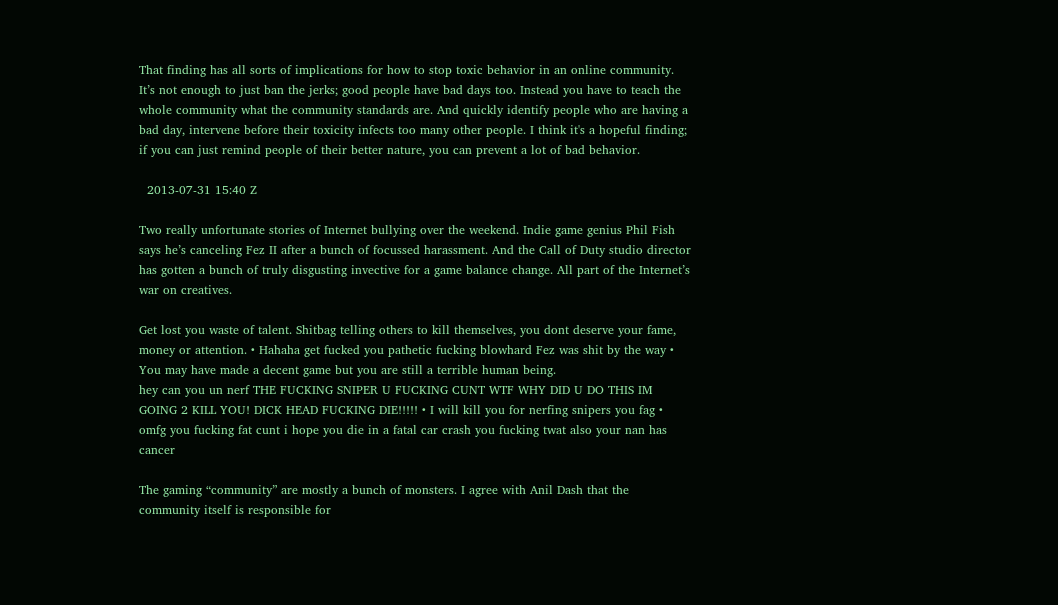That finding has all sorts of implications for how to stop toxic behavior in an online community. It’s not enough to just ban the jerks; good people have bad days too. Instead you have to teach the whole community what the community standards are. And quickly identify people who are having a bad day, intervene before their toxicity infects too many other people. I think it's a hopeful finding; if you can just remind people of their better nature, you can prevent a lot of bad behavior.

  2013-07-31 15:40 Z

Two really unfortunate stories of Internet bullying over the weekend. Indie game genius Phil Fish says he’s canceling Fez II after a bunch of focussed harassment. And the Call of Duty studio director has gotten a bunch of truly disgusting invective for a game balance change. All part of the Internet’s war on creatives.

Get lost you waste of talent. Shitbag telling others to kill themselves, you dont deserve your fame, money or attention. • Hahaha get fucked you pathetic fucking blowhard Fez was shit by the way • You may have made a decent game but you are still a terrible human being.
hey can you un nerf THE FUCKING SNIPER U FUCKING CUNT WTF WHY DID U DO THIS IM GOING 2 KILL YOU! DICK HEAD FUCKING DIE!!!!! • I will kill you for nerfing snipers you fag • omfg you fucking fat cunt i hope you die in a fatal car crash you fucking twat also your nan has cancer

The gaming “community” are mostly a bunch of monsters. I agree with Anil Dash that the community itself is responsible for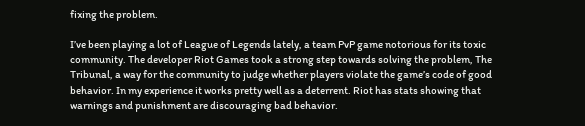fixing the problem.

I’ve been playing a lot of League of Legends lately, a team PvP game notorious for its toxic community. The developer Riot Games took a strong step towards solving the problem, The Tribunal, a way for the community to judge whether players violate the game’s code of good behavior. In my experience it works pretty well as a deterrent. Riot has stats showing that warnings and punishment are discouraging bad behavior.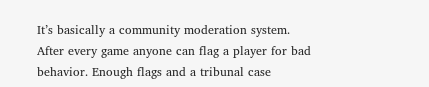It’s basically a community moderation system. After every game anyone can flag a player for bad behavior. Enough flags and a tribunal case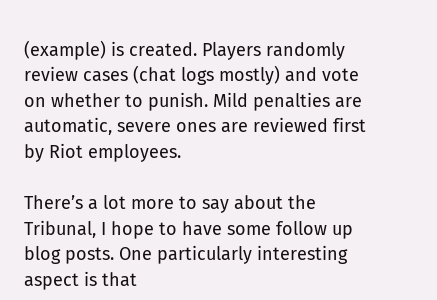(example) is created. Players randomly review cases (chat logs mostly) and vote on whether to punish. Mild penalties are automatic, severe ones are reviewed first by Riot employees.

There’s a lot more to say about the Tribunal, I hope to have some follow up blog posts. One particularly interesting aspect is that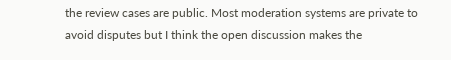the review cases are public. Most moderation systems are private to avoid disputes but I think the open discussion makes the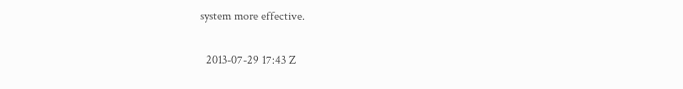system more effective.

  2013-07-29 17:43 Z